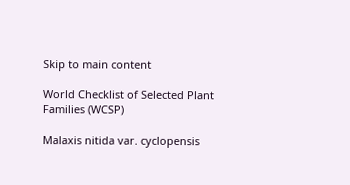Skip to main content

World Checklist of Selected Plant Families (WCSP)

Malaxis nitida var. cyclopensis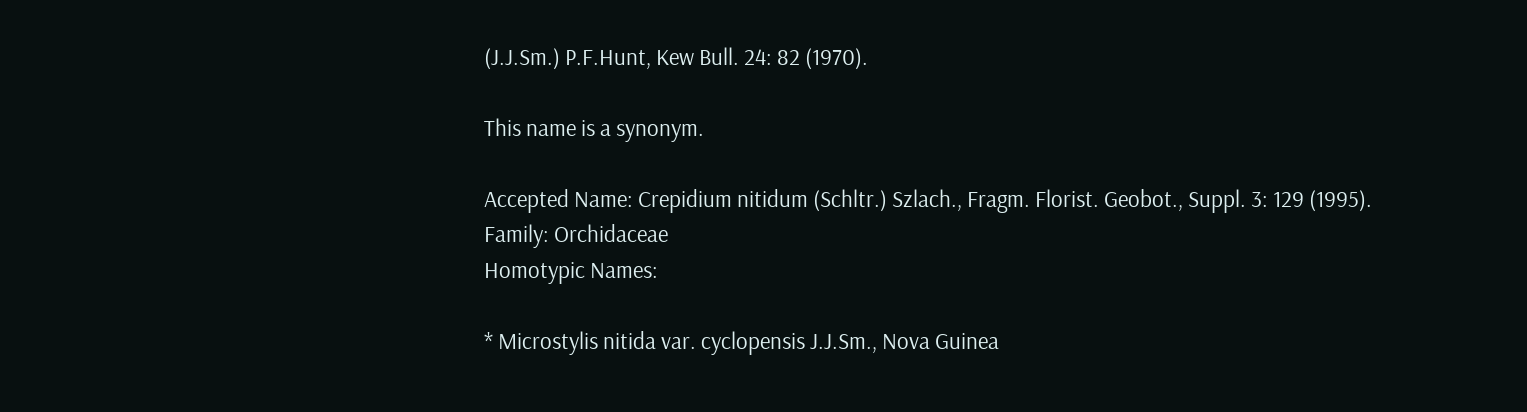(J.J.Sm.) P.F.Hunt, Kew Bull. 24: 82 (1970).

This name is a synonym.

Accepted Name: Crepidium nitidum (Schltr.) Szlach., Fragm. Florist. Geobot., Suppl. 3: 129 (1995).
Family: Orchidaceae
Homotypic Names:

* Microstylis nitida var. cyclopensis J.J.Sm., Nova Guinea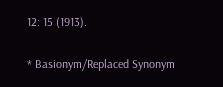12: 15 (1913).

* Basionym/Replaced Synonym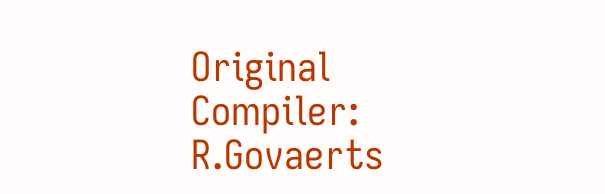Original Compiler: R.Govaerts